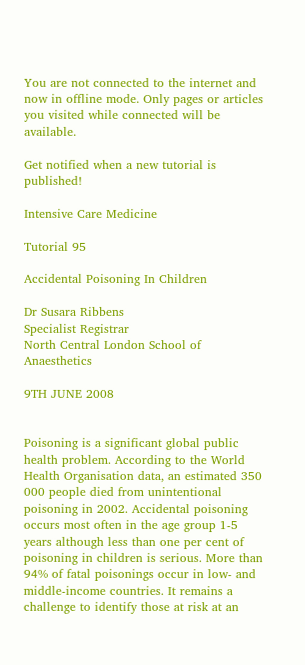You are not connected to the internet and now in offline mode. Only pages or articles you visited while connected will be available.

Get notified when a new tutorial is published!

Intensive Care Medicine

Tutorial 95

Accidental Poisoning In Children

Dr Susara Ribbens
Specialist Registrar
North Central London School of Anaesthetics

9TH JUNE 2008


Poisoning is a significant global public health problem. According to the World Health Organisation data, an estimated 350 000 people died from unintentional poisoning in 2002. Accidental poisoning occurs most often in the age group 1-5 years although less than one per cent of poisoning in children is serious. More than 94% of fatal poisonings occur in low- and middle-income countries. It remains a challenge to identify those at risk at an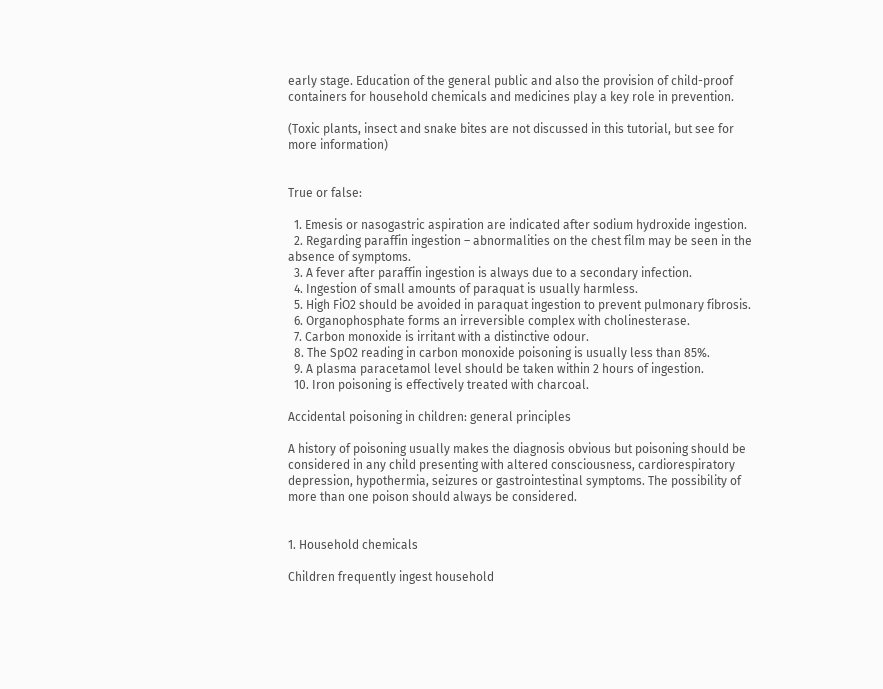early stage. Education of the general public and also the provision of child-proof containers for household chemicals and medicines play a key role in prevention.

(Toxic plants, insect and snake bites are not discussed in this tutorial, but see for more information)


True or false:

  1. Emesis or nasogastric aspiration are indicated after sodium hydroxide ingestion.
  2. Regarding paraffin ingestion – abnormalities on the chest film may be seen in the absence of symptoms.
  3. A fever after paraffin ingestion is always due to a secondary infection.
  4. Ingestion of small amounts of paraquat is usually harmless.
  5. High FiO2 should be avoided in paraquat ingestion to prevent pulmonary fibrosis.
  6. Organophosphate forms an irreversible complex with cholinesterase.
  7. Carbon monoxide is irritant with a distinctive odour.
  8. The SpO2 reading in carbon monoxide poisoning is usually less than 85%.
  9. A plasma paracetamol level should be taken within 2 hours of ingestion.
  10. Iron poisoning is effectively treated with charcoal.

Accidental poisoning in children: general principles

A history of poisoning usually makes the diagnosis obvious but poisoning should be considered in any child presenting with altered consciousness, cardiorespiratory depression, hypothermia, seizures or gastrointestinal symptoms. The possibility of more than one poison should always be considered.


1. Household chemicals

Children frequently ingest household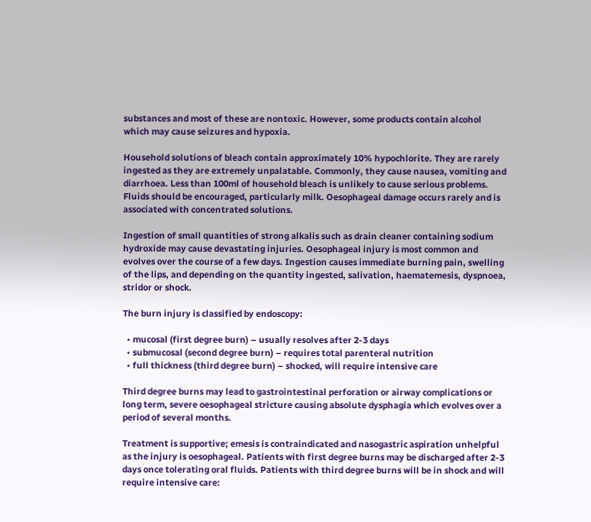substances and most of these are nontoxic. However, some products contain alcohol which may cause seizures and hypoxia.

Household solutions of bleach contain approximately 10% hypochlorite. They are rarely ingested as they are extremely unpalatable. Commonly, they cause nausea, vomiting and diarrhoea. Less than 100ml of household bleach is unlikely to cause serious problems. Fluids should be encouraged, particularly milk. Oesophageal damage occurs rarely and is associated with concentrated solutions.

Ingestion of small quantities of strong alkalis such as drain cleaner containing sodium hydroxide may cause devastating injuries. Oesophageal injury is most common and evolves over the course of a few days. Ingestion causes immediate burning pain, swelling of the lips, and depending on the quantity ingested, salivation, haematemesis, dyspnoea, stridor or shock.

The burn injury is classified by endoscopy:

  • mucosal (first degree burn) – usually resolves after 2-3 days
  • submucosal (second degree burn) – requires total parenteral nutrition
  • full thickness (third degree burn) – shocked, will require intensive care

Third degree burns may lead to gastrointestinal perforation or airway complications or long term, severe oesophageal stricture causing absolute dysphagia which evolves over a period of several months.

Treatment is supportive; emesis is contraindicated and nasogastric aspiration unhelpful as the injury is oesophageal. Patients with first degree burns may be discharged after 2-3 days once tolerating oral fluids. Patients with third degree burns will be in shock and will require intensive care: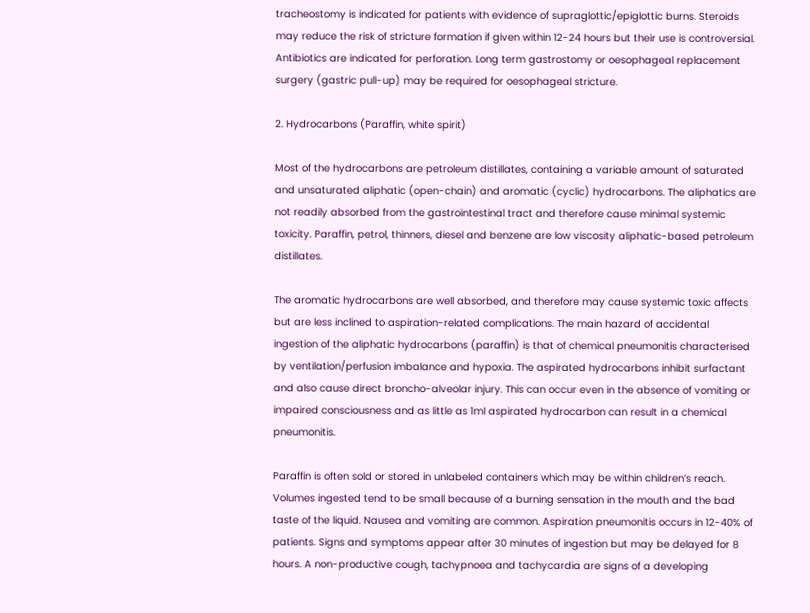tracheostomy is indicated for patients with evidence of supraglottic/epiglottic burns. Steroids may reduce the risk of stricture formation if given within 12-24 hours but their use is controversial. Antibiotics are indicated for perforation. Long term gastrostomy or oesophageal replacement surgery (gastric pull-up) may be required for oesophageal stricture.

2. Hydrocarbons (Paraffin, white spirit)

Most of the hydrocarbons are petroleum distillates, containing a variable amount of saturated and unsaturated aliphatic (open-chain) and aromatic (cyclic) hydrocarbons. The aliphatics are not readily absorbed from the gastrointestinal tract and therefore cause minimal systemic toxicity. Paraffin, petrol, thinners, diesel and benzene are low viscosity aliphatic-based petroleum distillates.

The aromatic hydrocarbons are well absorbed, and therefore may cause systemic toxic affects but are less inclined to aspiration-related complications. The main hazard of accidental ingestion of the aliphatic hydrocarbons (paraffin) is that of chemical pneumonitis characterised by ventilation/perfusion imbalance and hypoxia. The aspirated hydrocarbons inhibit surfactant and also cause direct broncho-alveolar injury. This can occur even in the absence of vomiting or impaired consciousness and as little as 1ml aspirated hydrocarbon can result in a chemical pneumonitis.

Paraffin is often sold or stored in unlabeled containers which may be within children’s reach. Volumes ingested tend to be small because of a burning sensation in the mouth and the bad taste of the liquid. Nausea and vomiting are common. Aspiration pneumonitis occurs in 12-40% of patients. Signs and symptoms appear after 30 minutes of ingestion but may be delayed for 8 hours. A non-productive cough, tachypnoea and tachycardia are signs of a developing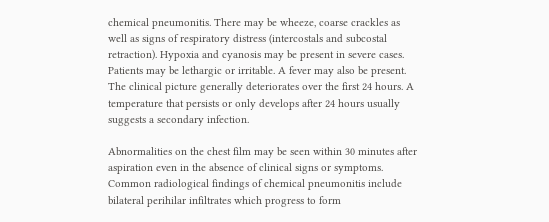chemical pneumonitis. There may be wheeze, coarse crackles as well as signs of respiratory distress (intercostals and subcostal retraction). Hypoxia and cyanosis may be present in severe cases. Patients may be lethargic or irritable. A fever may also be present. The clinical picture generally deteriorates over the first 24 hours. A temperature that persists or only develops after 24 hours usually suggests a secondary infection.

Abnormalities on the chest film may be seen within 30 minutes after aspiration even in the absence of clinical signs or symptoms. Common radiological findings of chemical pneumonitis include bilateral perihilar infiltrates which progress to form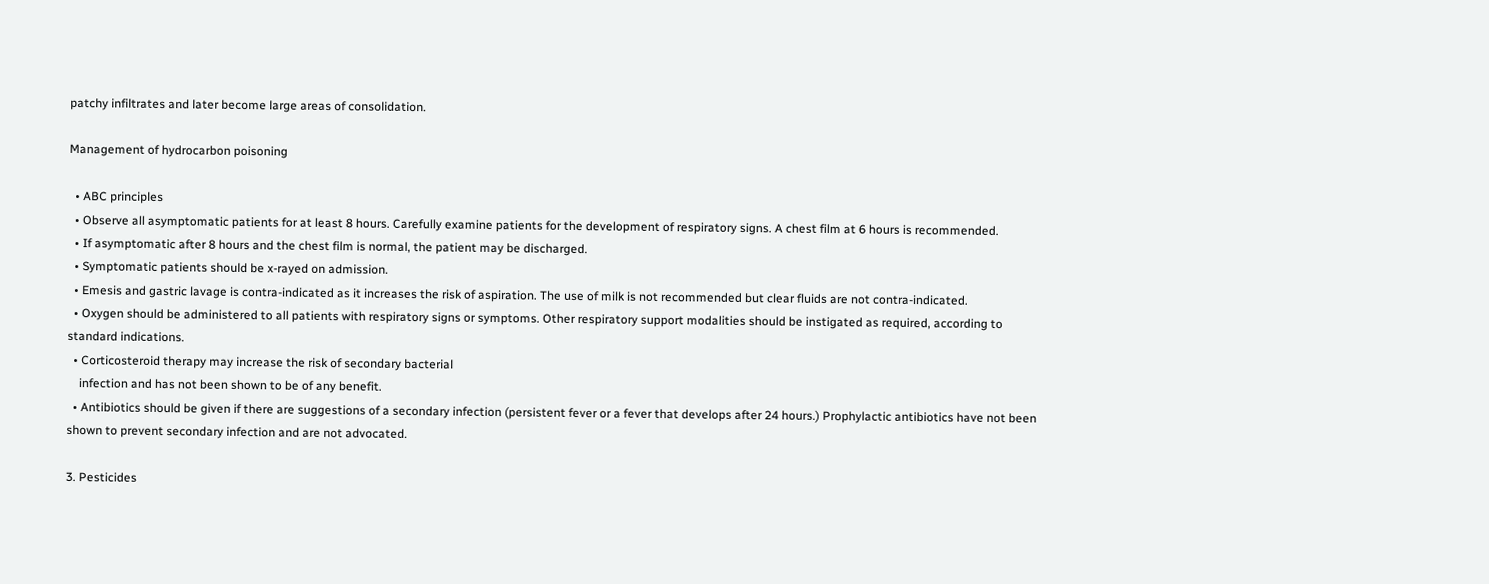patchy infiltrates and later become large areas of consolidation.

Management of hydrocarbon poisoning

  • ABC principles
  • Observe all asymptomatic patients for at least 8 hours. Carefully examine patients for the development of respiratory signs. A chest film at 6 hours is recommended.
  • If asymptomatic after 8 hours and the chest film is normal, the patient may be discharged.
  • Symptomatic patients should be x-rayed on admission.
  • Emesis and gastric lavage is contra-indicated as it increases the risk of aspiration. The use of milk is not recommended but clear fluids are not contra-indicated.
  • Oxygen should be administered to all patients with respiratory signs or symptoms. Other respiratory support modalities should be instigated as required, according to standard indications.
  • Corticosteroid therapy may increase the risk of secondary bacterial
    infection and has not been shown to be of any benefit.
  • Antibiotics should be given if there are suggestions of a secondary infection (persistent fever or a fever that develops after 24 hours.) Prophylactic antibiotics have not been shown to prevent secondary infection and are not advocated.

3. Pesticides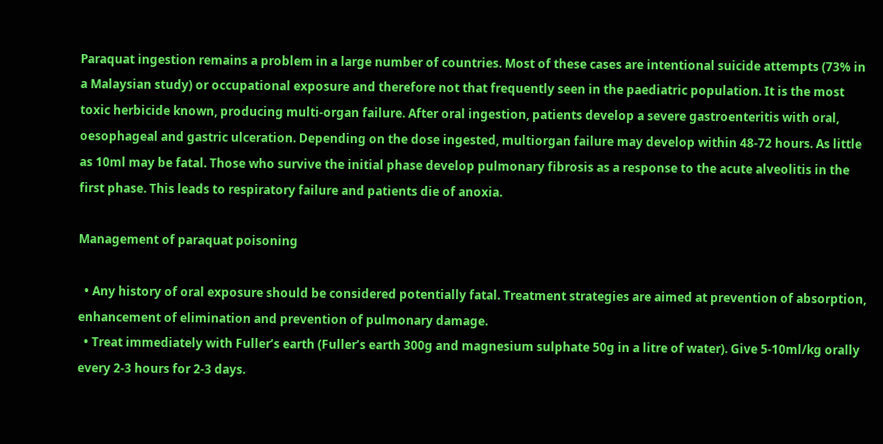Paraquat ingestion remains a problem in a large number of countries. Most of these cases are intentional suicide attempts (73% in a Malaysian study) or occupational exposure and therefore not that frequently seen in the paediatric population. It is the most toxic herbicide known, producing multi-organ failure. After oral ingestion, patients develop a severe gastroenteritis with oral, oesophageal and gastric ulceration. Depending on the dose ingested, multiorgan failure may develop within 48-72 hours. As little as 10ml may be fatal. Those who survive the initial phase develop pulmonary fibrosis as a response to the acute alveolitis in the first phase. This leads to respiratory failure and patients die of anoxia.

Management of paraquat poisoning

  • Any history of oral exposure should be considered potentially fatal. Treatment strategies are aimed at prevention of absorption, enhancement of elimination and prevention of pulmonary damage.
  • Treat immediately with Fuller’s earth (Fuller’s earth 300g and magnesium sulphate 50g in a litre of water). Give 5-10ml/kg orally every 2-3 hours for 2-3 days.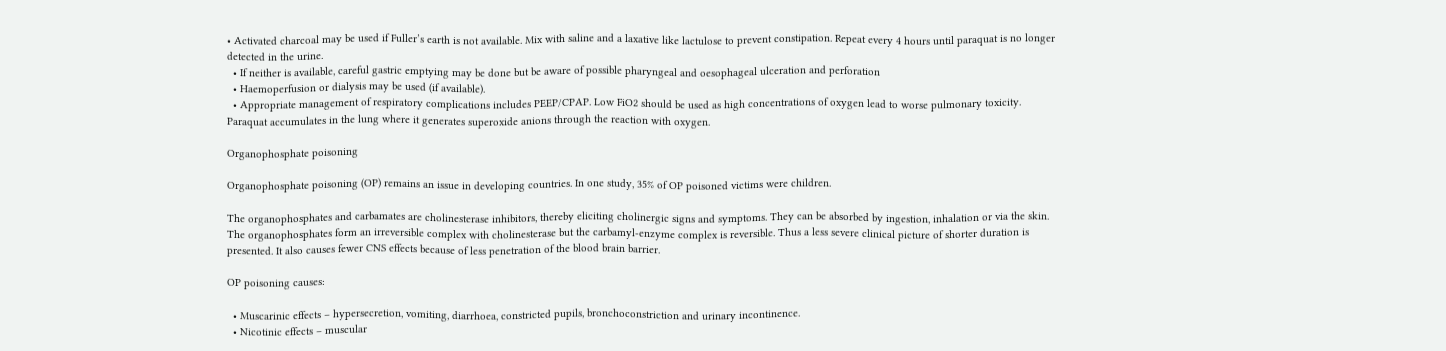• Activated charcoal may be used if Fuller’s earth is not available. Mix with saline and a laxative like lactulose to prevent constipation. Repeat every 4 hours until paraquat is no longer detected in the urine.
  • If neither is available, careful gastric emptying may be done but be aware of possible pharyngeal and oesophageal ulceration and perforation
  • Haemoperfusion or dialysis may be used (if available).
  • Appropriate management of respiratory complications includes PEEP/CPAP. Low FiO2 should be used as high concentrations of oxygen lead to worse pulmonary toxicity. Paraquat accumulates in the lung where it generates superoxide anions through the reaction with oxygen.

Organophosphate poisoning

Organophosphate poisoning (OP) remains an issue in developing countries. In one study, 35% of OP poisoned victims were children.

The organophosphates and carbamates are cholinesterase inhibitors, thereby eliciting cholinergic signs and symptoms. They can be absorbed by ingestion, inhalation or via the skin. The organophosphates form an irreversible complex with cholinesterase but the carbamyl-enzyme complex is reversible. Thus a less severe clinical picture of shorter duration is presented. It also causes fewer CNS effects because of less penetration of the blood brain barrier.

OP poisoning causes:

  • Muscarinic effects – hypersecretion, vomiting, diarrhoea, constricted pupils, bronchoconstriction and urinary incontinence.
  • Nicotinic effects – muscular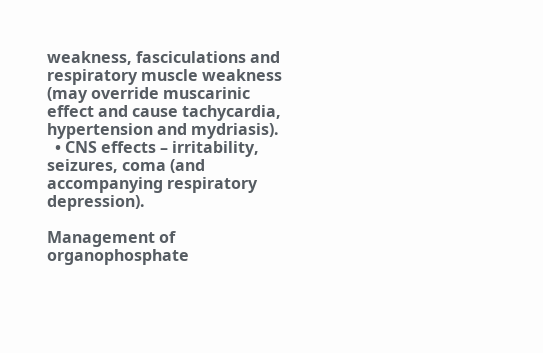weakness, fasciculations and respiratory muscle weakness (may override muscarinic effect and cause tachycardia, hypertension and mydriasis).
  • CNS effects – irritability, seizures, coma (and accompanying respiratory depression).

Management of organophosphate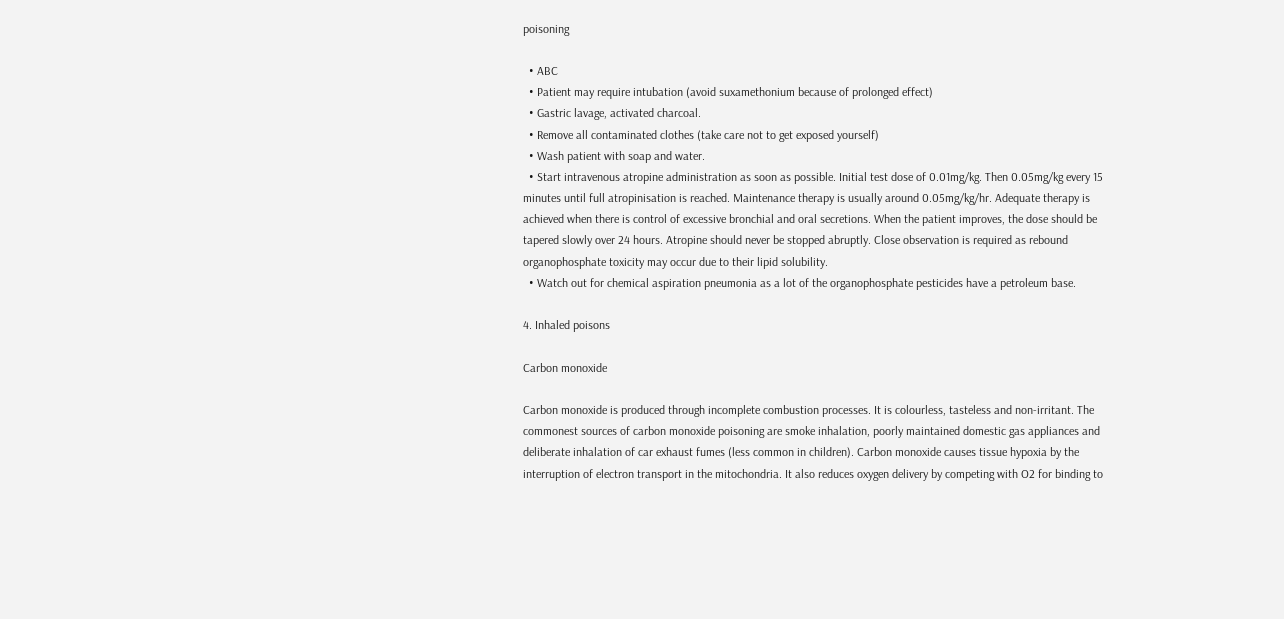poisoning

  • ABC
  • Patient may require intubation (avoid suxamethonium because of prolonged effect)
  • Gastric lavage, activated charcoal.
  • Remove all contaminated clothes (take care not to get exposed yourself)
  • Wash patient with soap and water.
  • Start intravenous atropine administration as soon as possible. Initial test dose of 0.01mg/kg. Then 0.05mg/kg every 15 minutes until full atropinisation is reached. Maintenance therapy is usually around 0.05mg/kg/hr. Adequate therapy is achieved when there is control of excessive bronchial and oral secretions. When the patient improves, the dose should be tapered slowly over 24 hours. Atropine should never be stopped abruptly. Close observation is required as rebound organophosphate toxicity may occur due to their lipid solubility.
  • Watch out for chemical aspiration pneumonia as a lot of the organophosphate pesticides have a petroleum base.

4. Inhaled poisons

Carbon monoxide

Carbon monoxide is produced through incomplete combustion processes. It is colourless, tasteless and non-irritant. The commonest sources of carbon monoxide poisoning are smoke inhalation, poorly maintained domestic gas appliances and deliberate inhalation of car exhaust fumes (less common in children). Carbon monoxide causes tissue hypoxia by the interruption of electron transport in the mitochondria. It also reduces oxygen delivery by competing with O2 for binding to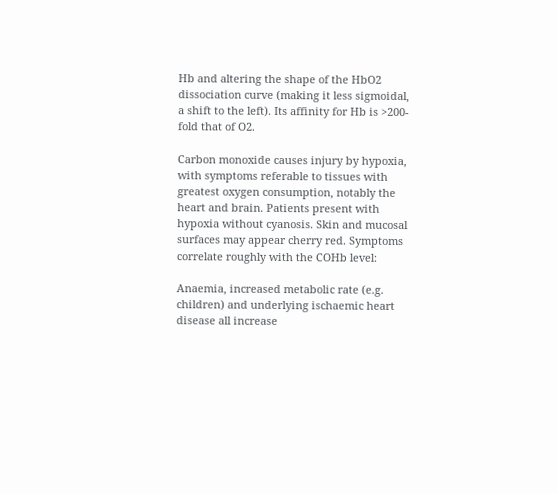Hb and altering the shape of the HbO2 dissociation curve (making it less sigmoidal, a shift to the left). Its affinity for Hb is >200-fold that of O2.

Carbon monoxide causes injury by hypoxia, with symptoms referable to tissues with greatest oxygen consumption, notably the heart and brain. Patients present with hypoxia without cyanosis. Skin and mucosal surfaces may appear cherry red. Symptoms correlate roughly with the COHb level:

Anaemia, increased metabolic rate (e.g. children) and underlying ischaemic heart disease all increase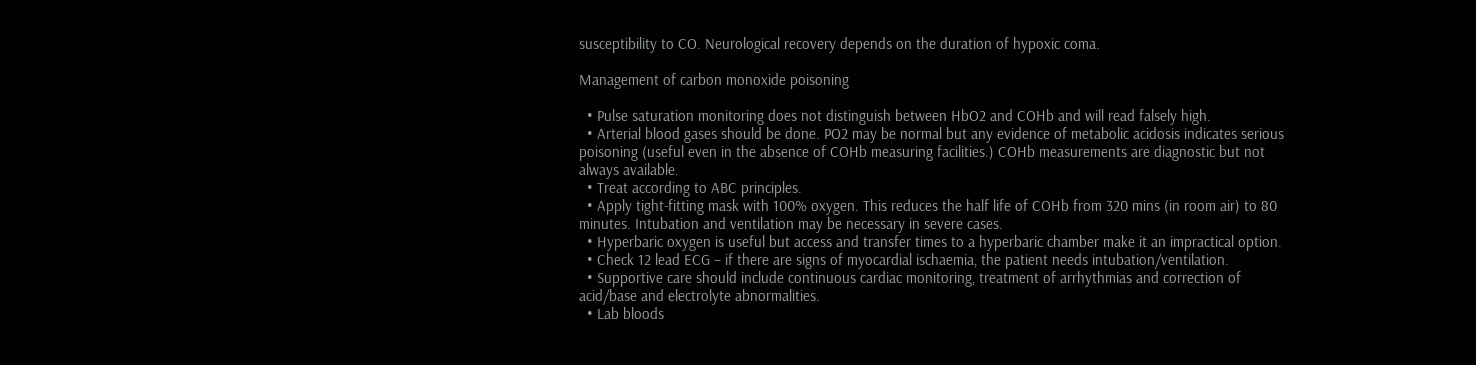susceptibility to CO. Neurological recovery depends on the duration of hypoxic coma.

Management of carbon monoxide poisoning

  • Pulse saturation monitoring does not distinguish between HbO2 and COHb and will read falsely high.
  • Arterial blood gases should be done. PO2 may be normal but any evidence of metabolic acidosis indicates serious poisoning (useful even in the absence of COHb measuring facilities.) COHb measurements are diagnostic but not always available.
  • Treat according to ABC principles.
  • Apply tight-fitting mask with 100% oxygen. This reduces the half life of COHb from 320 mins (in room air) to 80 minutes. Intubation and ventilation may be necessary in severe cases.
  • Hyperbaric oxygen is useful but access and transfer times to a hyperbaric chamber make it an impractical option.
  • Check 12 lead ECG – if there are signs of myocardial ischaemia, the patient needs intubation/ventilation.
  • Supportive care should include continuous cardiac monitoring, treatment of arrhythmias and correction of acid/base and electrolyte abnormalities.
  • Lab bloods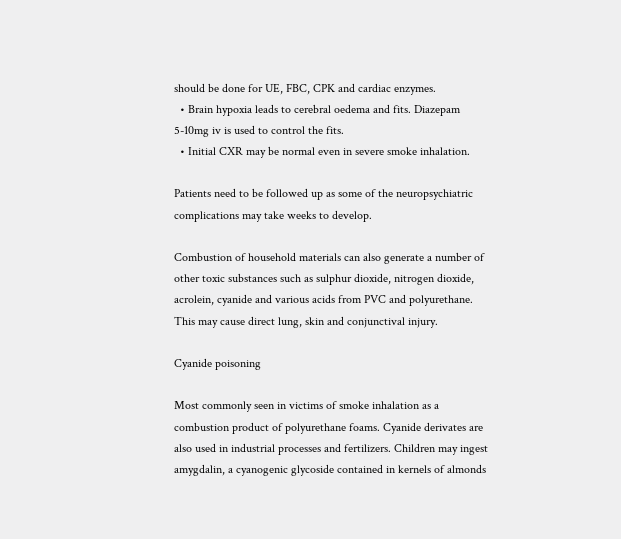should be done for UE, FBC, CPK and cardiac enzymes.
  • Brain hypoxia leads to cerebral oedema and fits. Diazepam 5-10mg iv is used to control the fits.
  • Initial CXR may be normal even in severe smoke inhalation.

Patients need to be followed up as some of the neuropsychiatric complications may take weeks to develop.

Combustion of household materials can also generate a number of other toxic substances such as sulphur dioxide, nitrogen dioxide, acrolein, cyanide and various acids from PVC and polyurethane. This may cause direct lung, skin and conjunctival injury.

Cyanide poisoning

Most commonly seen in victims of smoke inhalation as a combustion product of polyurethane foams. Cyanide derivates are also used in industrial processes and fertilizers. Children may ingest amygdalin, a cyanogenic glycoside contained in kernels of almonds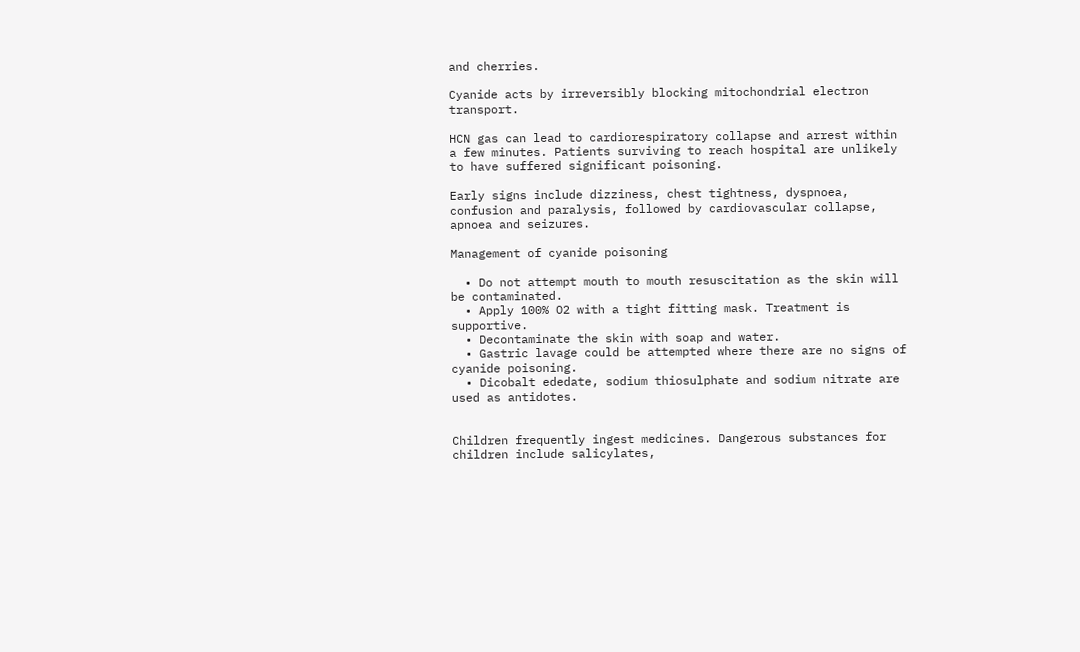and cherries.

Cyanide acts by irreversibly blocking mitochondrial electron transport.

HCN gas can lead to cardiorespiratory collapse and arrest within a few minutes. Patients surviving to reach hospital are unlikely to have suffered significant poisoning.

Early signs include dizziness, chest tightness, dyspnoea, confusion and paralysis, followed by cardiovascular collapse, apnoea and seizures.

Management of cyanide poisoning

  • Do not attempt mouth to mouth resuscitation as the skin will be contaminated.
  • Apply 100% O2 with a tight fitting mask. Treatment is supportive.
  • Decontaminate the skin with soap and water.
  • Gastric lavage could be attempted where there are no signs of cyanide poisoning.
  • Dicobalt ededate, sodium thiosulphate and sodium nitrate are used as antidotes.


Children frequently ingest medicines. Dangerous substances for children include salicylates,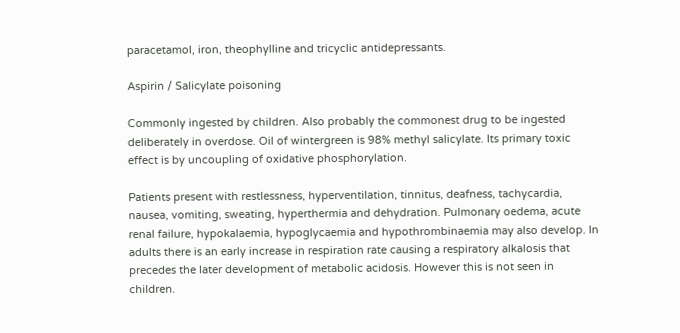paracetamol, iron, theophylline and tricyclic antidepressants.

Aspirin / Salicylate poisoning

Commonly ingested by children. Also probably the commonest drug to be ingested deliberately in overdose. Oil of wintergreen is 98% methyl salicylate. Its primary toxic effect is by uncoupling of oxidative phosphorylation.

Patients present with restlessness, hyperventilation, tinnitus, deafness, tachycardia, nausea, vomiting, sweating, hyperthermia and dehydration. Pulmonary oedema, acute renal failure, hypokalaemia, hypoglycaemia and hypothrombinaemia may also develop. In adults there is an early increase in respiration rate causing a respiratory alkalosis that precedes the later development of metabolic acidosis. However this is not seen in children.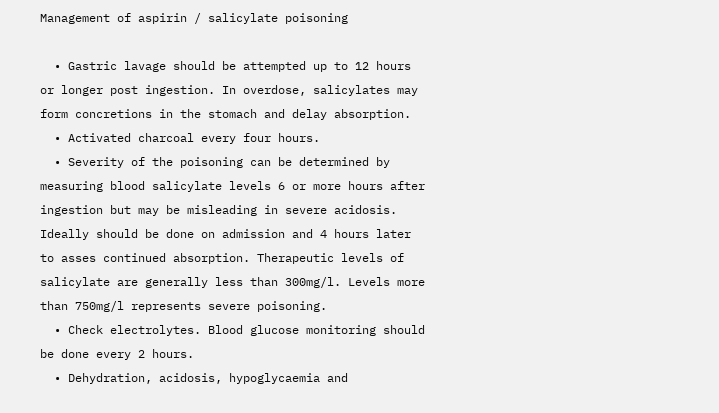Management of aspirin / salicylate poisoning

  • Gastric lavage should be attempted up to 12 hours or longer post ingestion. In overdose, salicylates may form concretions in the stomach and delay absorption.
  • Activated charcoal every four hours.
  • Severity of the poisoning can be determined by measuring blood salicylate levels 6 or more hours after ingestion but may be misleading in severe acidosis. Ideally should be done on admission and 4 hours later to asses continued absorption. Therapeutic levels of salicylate are generally less than 300mg/l. Levels more than 750mg/l represents severe poisoning.
  • Check electrolytes. Blood glucose monitoring should be done every 2 hours.
  • Dehydration, acidosis, hypoglycaemia and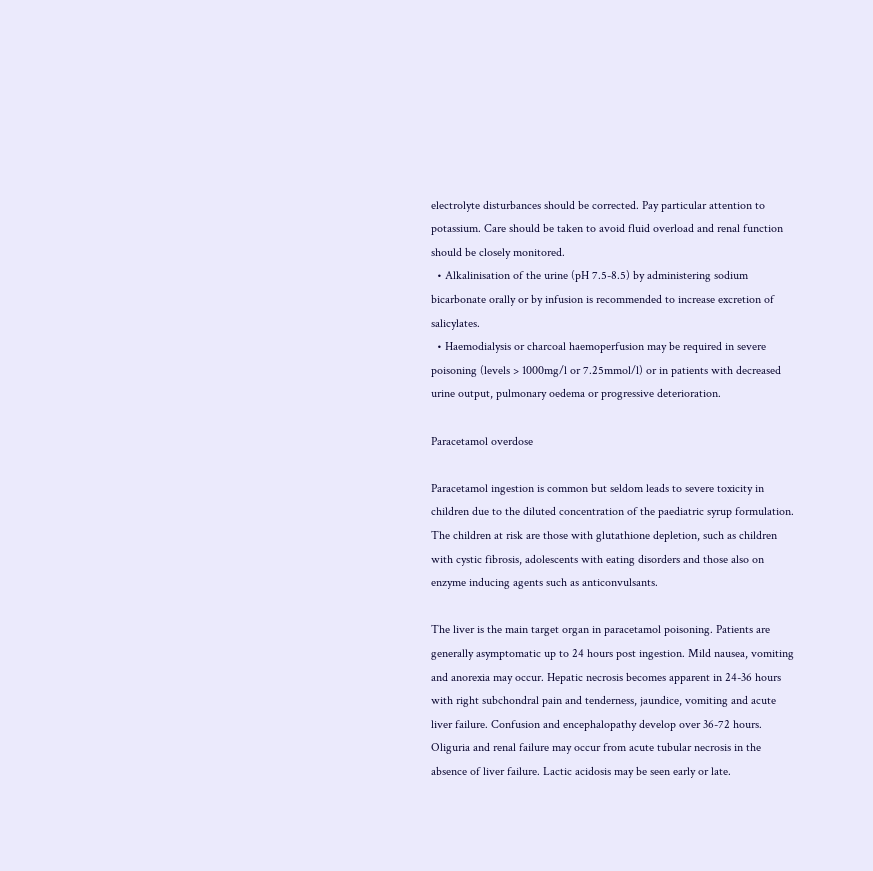electrolyte disturbances should be corrected. Pay particular attention to potassium. Care should be taken to avoid fluid overload and renal function should be closely monitored.
  • Alkalinisation of the urine (pH 7.5-8.5) by administering sodium bicarbonate orally or by infusion is recommended to increase excretion of salicylates.
  • Haemodialysis or charcoal haemoperfusion may be required in severe poisoning (levels > 1000mg/l or 7.25mmol/l) or in patients with decreased urine output, pulmonary oedema or progressive deterioration.

Paracetamol overdose

Paracetamol ingestion is common but seldom leads to severe toxicity in children due to the diluted concentration of the paediatric syrup formulation. The children at risk are those with glutathione depletion, such as children with cystic fibrosis, adolescents with eating disorders and those also on enzyme inducing agents such as anticonvulsants.

The liver is the main target organ in paracetamol poisoning. Patients are generally asymptomatic up to 24 hours post ingestion. Mild nausea, vomiting and anorexia may occur. Hepatic necrosis becomes apparent in 24-36 hours with right subchondral pain and tenderness, jaundice, vomiting and acute liver failure. Confusion and encephalopathy develop over 36-72 hours. Oliguria and renal failure may occur from acute tubular necrosis in the absence of liver failure. Lactic acidosis may be seen early or late.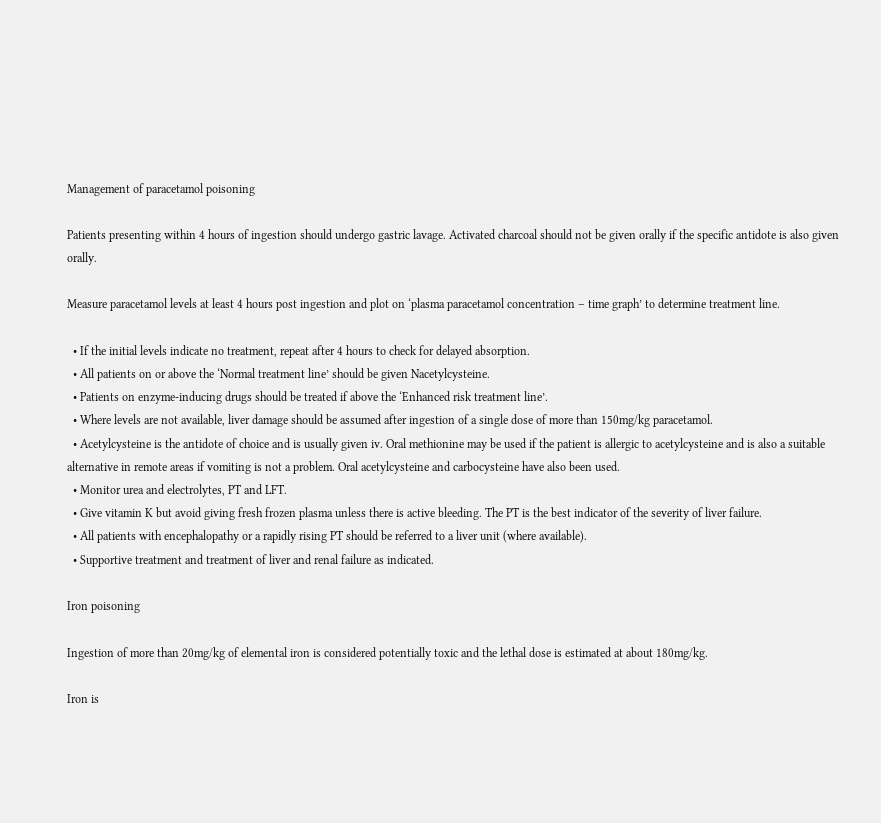Management of paracetamol poisoning

Patients presenting within 4 hours of ingestion should undergo gastric lavage. Activated charcoal should not be given orally if the specific antidote is also given orally.

Measure paracetamol levels at least 4 hours post ingestion and plot on ‘plasma paracetamol concentration – time graph’ to determine treatment line.

  • If the initial levels indicate no treatment, repeat after 4 hours to check for delayed absorption.
  • All patients on or above the ‘Normal treatment line’ should be given Nacetylcysteine.
  • Patients on enzyme-inducing drugs should be treated if above the ‘Enhanced risk treatment line’.
  • Where levels are not available, liver damage should be assumed after ingestion of a single dose of more than 150mg/kg paracetamol.
  • Acetylcysteine is the antidote of choice and is usually given iv. Oral methionine may be used if the patient is allergic to acetylcysteine and is also a suitable alternative in remote areas if vomiting is not a problem. Oral acetylcysteine and carbocysteine have also been used.
  • Monitor urea and electrolytes, PT and LFT.
  • Give vitamin K but avoid giving fresh frozen plasma unless there is active bleeding. The PT is the best indicator of the severity of liver failure.
  • All patients with encephalopathy or a rapidly rising PT should be referred to a liver unit (where available).
  • Supportive treatment and treatment of liver and renal failure as indicated.

Iron poisoning

Ingestion of more than 20mg/kg of elemental iron is considered potentially toxic and the lethal dose is estimated at about 180mg/kg.

Iron is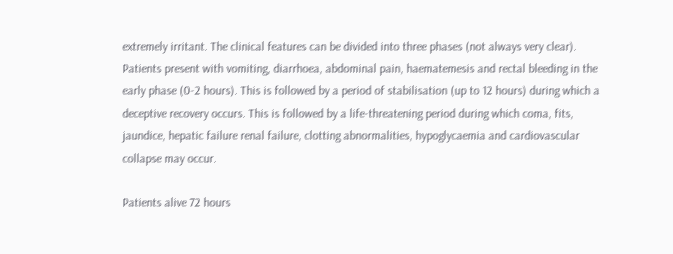extremely irritant. The clinical features can be divided into three phases (not always very clear). Patients present with vomiting, diarrhoea, abdominal pain, haematemesis and rectal bleeding in the early phase (0-2 hours). This is followed by a period of stabilisation (up to 12 hours) during which a deceptive recovery occurs. This is followed by a life-threatening period during which coma, fits, jaundice, hepatic failure renal failure, clotting abnormalities, hypoglycaemia and cardiovascular collapse may occur.

Patients alive 72 hours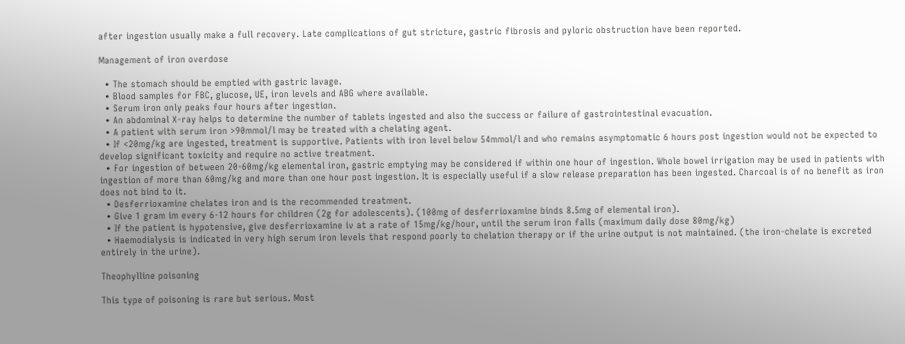after ingestion usually make a full recovery. Late complications of gut stricture, gastric fibrosis and pyloric obstruction have been reported.

Management of iron overdose

  • The stomach should be emptied with gastric lavage.
  • Blood samples for FBC, glucose, UE, iron levels and ABG where available.
  • Serum iron only peaks four hours after ingestion.
  • An abdominal X-ray helps to determine the number of tablets ingested and also the success or failure of gastrointestinal evacuation.
  • A patient with serum iron >90mmol/l may be treated with a chelating agent.
  • If <20mg/kg are ingested, treatment is supportive. Patients with iron level below 54mmol/l and who remains asymptomatic 6 hours post ingestion would not be expected to develop significant toxicity and require no active treatment.
  • For ingestion of between 20-60mg/kg elemental iron, gastric emptying may be considered if within one hour of ingestion. Whole bowel irrigation may be used in patients with ingestion of more than 60mg/kg and more than one hour post ingestion. It is especially useful if a slow release preparation has been ingested. Charcoal is of no benefit as iron does not bind to it.
  • Desferrioxamine chelates iron and is the recommended treatment.
  • Give 1 gram im every 6-12 hours for children (2g for adolescents). (100mg of desferrioxamine binds 8.5mg of elemental iron).
  • If the patient is hypotensive, give desferrioxamine iv at a rate of 15mg/kg/hour, until the serum iron falls (maximum daily dose 80mg/kg)
  • Haemodialysis is indicated in very high serum iron levels that respond poorly to chelation therapy or if the urine output is not maintained. (the iron-chelate is excreted entirely in the urine).

Theophylline poisoning

This type of poisoning is rare but serious. Most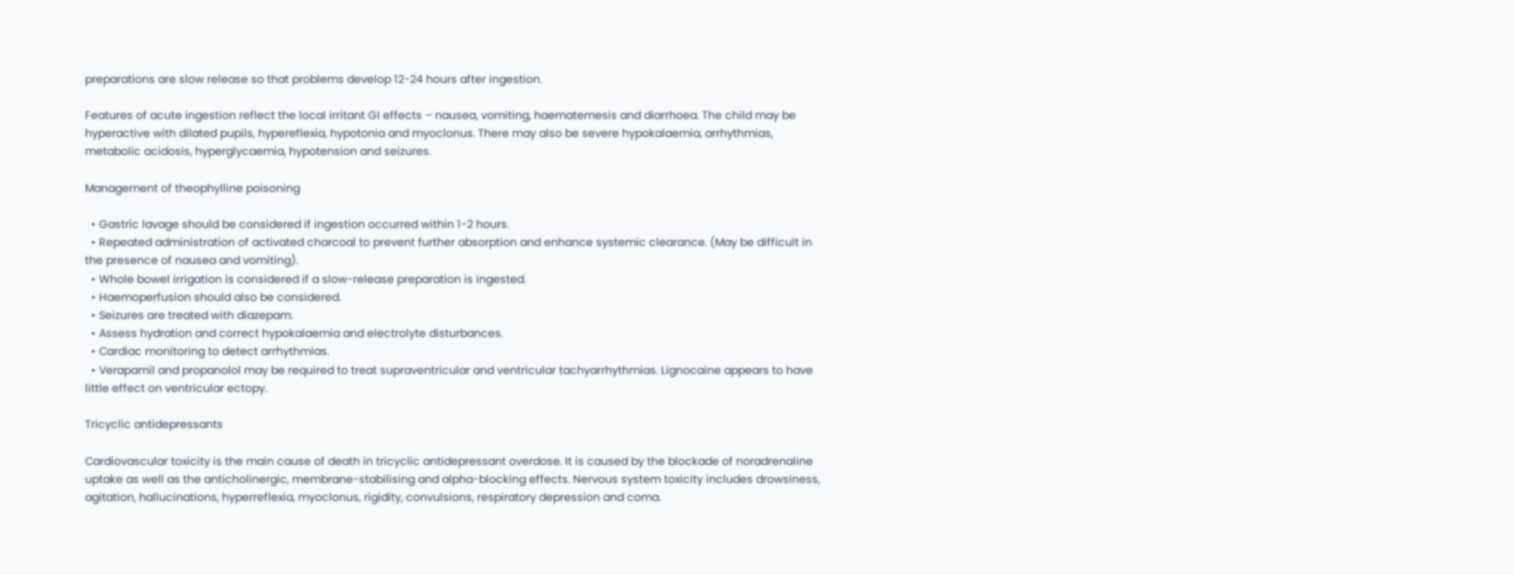preparations are slow release so that problems develop 12-24 hours after ingestion.

Features of acute ingestion reflect the local irritant GI effects – nausea, vomiting, haematemesis and diarrhoea. The child may be hyperactive with dilated pupils, hypereflexia, hypotonia and myoclonus. There may also be severe hypokalaemia, arrhythmias, metabolic acidosis, hyperglycaemia, hypotension and seizures.

Management of theophylline poisoning

  • Gastric lavage should be considered if ingestion occurred within 1-2 hours.
  • Repeated administration of activated charcoal to prevent further absorption and enhance systemic clearance. (May be difficult in the presence of nausea and vomiting).
  • Whole bowel irrigation is considered if a slow-release preparation is ingested.
  • Haemoperfusion should also be considered.
  • Seizures are treated with diazepam.
  • Assess hydration and correct hypokalaemia and electrolyte disturbances.
  • Cardiac monitoring to detect arrhythmias.
  • Verapamil and propanolol may be required to treat supraventricular and ventricular tachyarrhythmias. Lignocaine appears to have little effect on ventricular ectopy.

Tricyclic antidepressants

Cardiovascular toxicity is the main cause of death in tricyclic antidepressant overdose. It is caused by the blockade of noradrenaline uptake as well as the anticholinergic, membrane-stabilising and alpha-blocking effects. Nervous system toxicity includes drowsiness, agitation, hallucinations, hyperreflexia, myoclonus, rigidity, convulsions, respiratory depression and coma.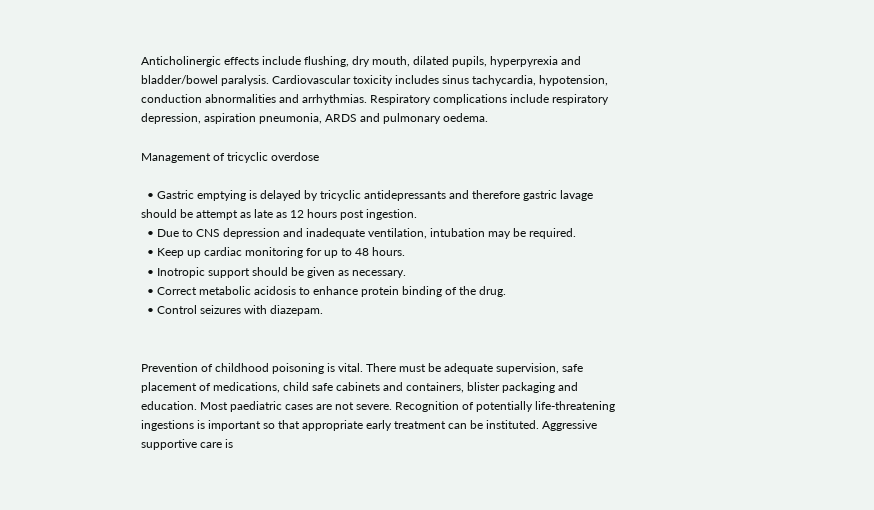Anticholinergic effects include flushing, dry mouth, dilated pupils, hyperpyrexia and bladder/bowel paralysis. Cardiovascular toxicity includes sinus tachycardia, hypotension, conduction abnormalities and arrhythmias. Respiratory complications include respiratory depression, aspiration pneumonia, ARDS and pulmonary oedema.

Management of tricyclic overdose

  • Gastric emptying is delayed by tricyclic antidepressants and therefore gastric lavage should be attempt as late as 12 hours post ingestion.
  • Due to CNS depression and inadequate ventilation, intubation may be required.
  • Keep up cardiac monitoring for up to 48 hours.
  • Inotropic support should be given as necessary.
  • Correct metabolic acidosis to enhance protein binding of the drug.
  • Control seizures with diazepam.


Prevention of childhood poisoning is vital. There must be adequate supervision, safe placement of medications, child safe cabinets and containers, blister packaging and education. Most paediatric cases are not severe. Recognition of potentially life-threatening ingestions is important so that appropriate early treatment can be instituted. Aggressive supportive care is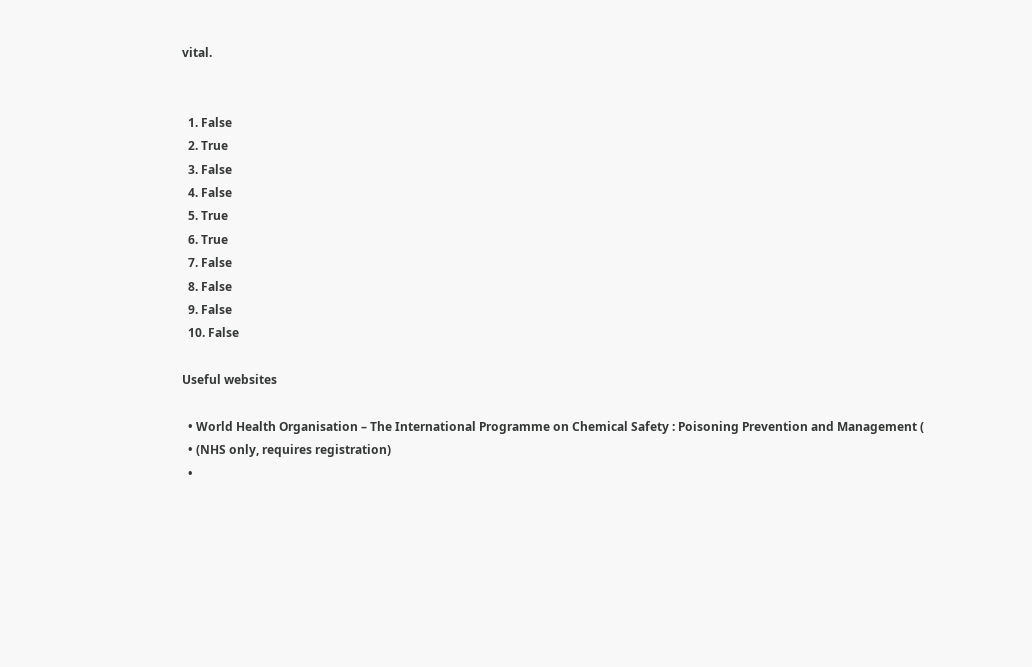vital.


  1. False
  2. True
  3. False
  4. False
  5. True
  6. True
  7. False
  8. False
  9. False
  10. False

Useful websites

  • World Health Organisation – The International Programme on Chemical Safety : Poisoning Prevention and Management (
  • (NHS only, requires registration)
  •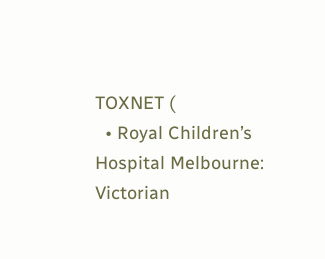TOXNET (
  • Royal Children’s Hospital Melbourne: Victorian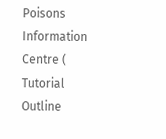Poisons Information Centre (
Tutorial Outline